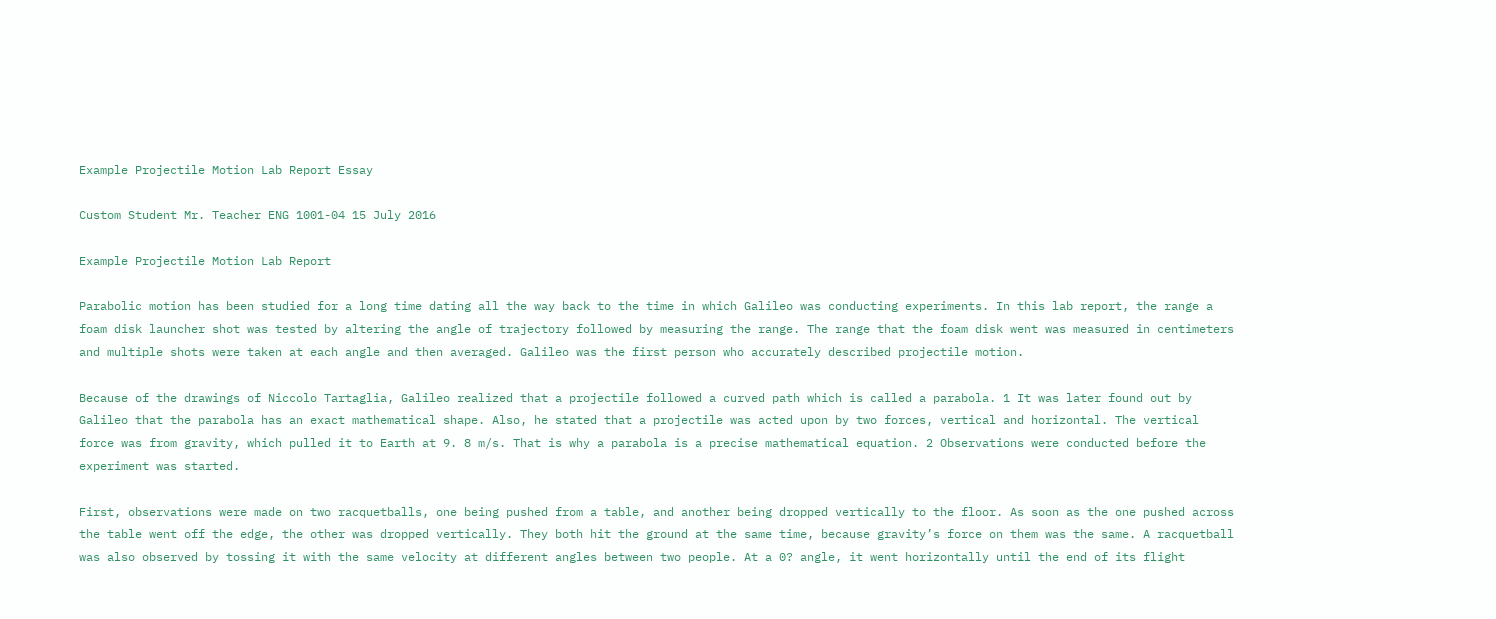Example Projectile Motion Lab Report Essay

Custom Student Mr. Teacher ENG 1001-04 15 July 2016

Example Projectile Motion Lab Report

Parabolic motion has been studied for a long time dating all the way back to the time in which Galileo was conducting experiments. In this lab report, the range a foam disk launcher shot was tested by altering the angle of trajectory followed by measuring the range. The range that the foam disk went was measured in centimeters and multiple shots were taken at each angle and then averaged. Galileo was the first person who accurately described projectile motion.

Because of the drawings of Niccolo Tartaglia, Galileo realized that a projectile followed a curved path which is called a parabola. 1 It was later found out by Galileo that the parabola has an exact mathematical shape. Also, he stated that a projectile was acted upon by two forces, vertical and horizontal. The vertical force was from gravity, which pulled it to Earth at 9. 8 m/s. That is why a parabola is a precise mathematical equation. 2 Observations were conducted before the experiment was started.

First, observations were made on two racquetballs, one being pushed from a table, and another being dropped vertically to the floor. As soon as the one pushed across the table went off the edge, the other was dropped vertically. They both hit the ground at the same time, because gravity’s force on them was the same. A racquetball was also observed by tossing it with the same velocity at different angles between two people. At a 0? angle, it went horizontally until the end of its flight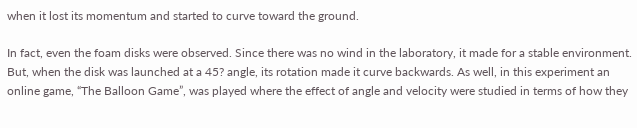when it lost its momentum and started to curve toward the ground.

In fact, even the foam disks were observed. Since there was no wind in the laboratory, it made for a stable environment. But, when the disk was launched at a 45? angle, its rotation made it curve backwards. As well, in this experiment an online game, “The Balloon Game”, was played where the effect of angle and velocity were studied in terms of how they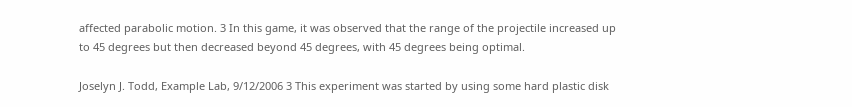affected parabolic motion. 3 In this game, it was observed that the range of the projectile increased up to 45 degrees but then decreased beyond 45 degrees, with 45 degrees being optimal.

Joselyn J. Todd, Example Lab, 9/12/2006 3 This experiment was started by using some hard plastic disk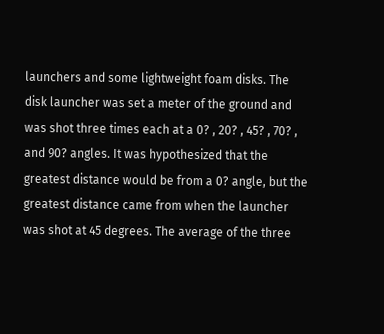launchers and some lightweight foam disks. The disk launcher was set a meter of the ground and was shot three times each at a 0? , 20? , 45? , 70? , and 90? angles. It was hypothesized that the greatest distance would be from a 0? angle, but the greatest distance came from when the launcher was shot at 45 degrees. The average of the three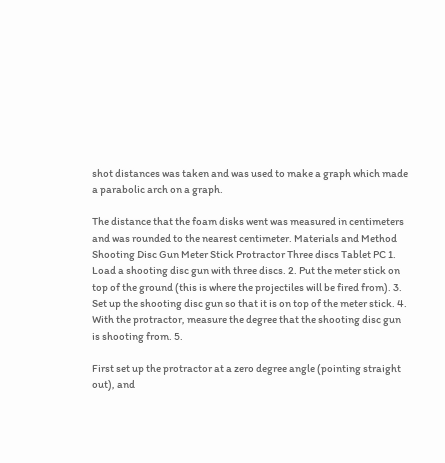shot distances was taken and was used to make a graph which made a parabolic arch on a graph.

The distance that the foam disks went was measured in centimeters and was rounded to the nearest centimeter. Materials and Method Shooting Disc Gun Meter Stick Protractor Three discs Tablet PC 1. Load a shooting disc gun with three discs. 2. Put the meter stick on top of the ground (this is where the projectiles will be fired from). 3. Set up the shooting disc gun so that it is on top of the meter stick. 4. With the protractor, measure the degree that the shooting disc gun is shooting from. 5.

First set up the protractor at a zero degree angle (pointing straight out), and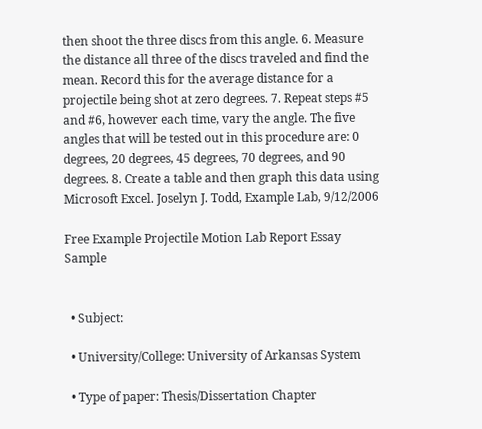then shoot the three discs from this angle. 6. Measure the distance all three of the discs traveled and find the mean. Record this for the average distance for a projectile being shot at zero degrees. 7. Repeat steps #5 and #6, however each time, vary the angle. The five angles that will be tested out in this procedure are: 0 degrees, 20 degrees, 45 degrees, 70 degrees, and 90 degrees. 8. Create a table and then graph this data using Microsoft Excel. Joselyn J. Todd, Example Lab, 9/12/2006

Free Example Projectile Motion Lab Report Essay Sample


  • Subject:

  • University/College: University of Arkansas System

  • Type of paper: Thesis/Dissertation Chapter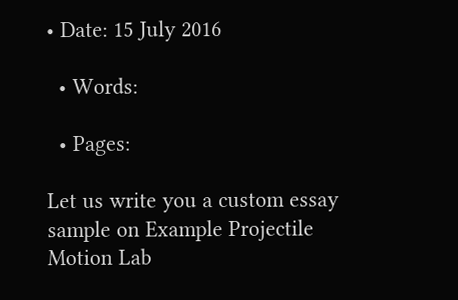• Date: 15 July 2016

  • Words:

  • Pages:

Let us write you a custom essay sample on Example Projectile Motion Lab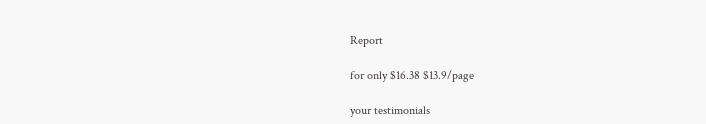Report

for only $16.38 $13.9/page

your testimonials